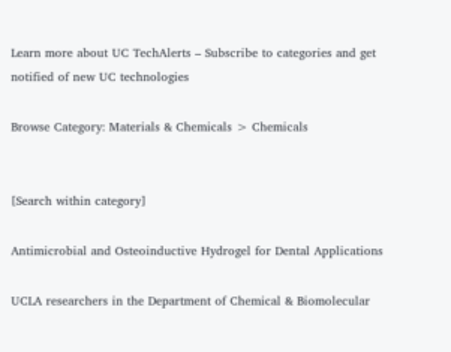Learn more about UC TechAlerts – Subscribe to categories and get notified of new UC technologies

Browse Category: Materials & Chemicals > Chemicals


[Search within category]

Antimicrobial and Osteoinductive Hydrogel for Dental Applications

UCLA researchers in the Department of Chemical & Biomolecular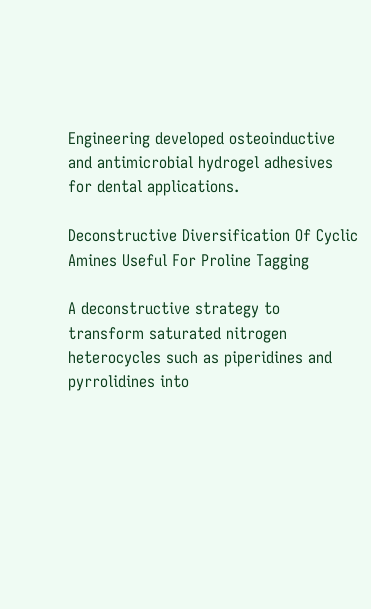Engineering developed osteoinductive and antimicrobial hydrogel adhesives for dental applications.

Deconstructive Diversification Of Cyclic Amines Useful For Proline Tagging

A deconstructive strategy to transform saturated nitrogen heterocycles such as piperidines and pyrrolidines into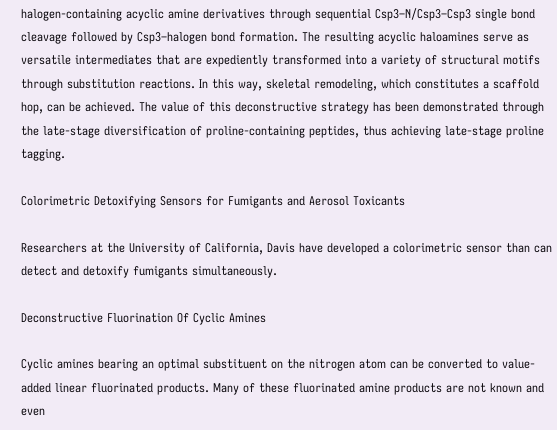halogen-containing acyclic amine derivatives through sequential Csp3–N/Csp3–Csp3 single bond cleavage followed by Csp3–halogen bond formation. The resulting acyclic haloamines serve as versatile intermediates that are expediently transformed into a variety of structural motifs through substitution reactions. In this way, skeletal remodeling, which constitutes a scaffold hop, can be achieved. The value of this deconstructive strategy has been demonstrated through the late-stage diversification of proline-containing peptides, thus achieving late-stage proline tagging.

Colorimetric Detoxifying Sensors for Fumigants and Aerosol Toxicants

Researchers at the University of California, Davis have developed a colorimetric sensor than can detect and detoxify fumigants simultaneously.

Deconstructive Fluorination Of Cyclic Amines

Cyclic amines bearing an optimal substituent on the nitrogen atom can be converted to value-added linear fluorinated products. Many of these fluorinated amine products are not known and even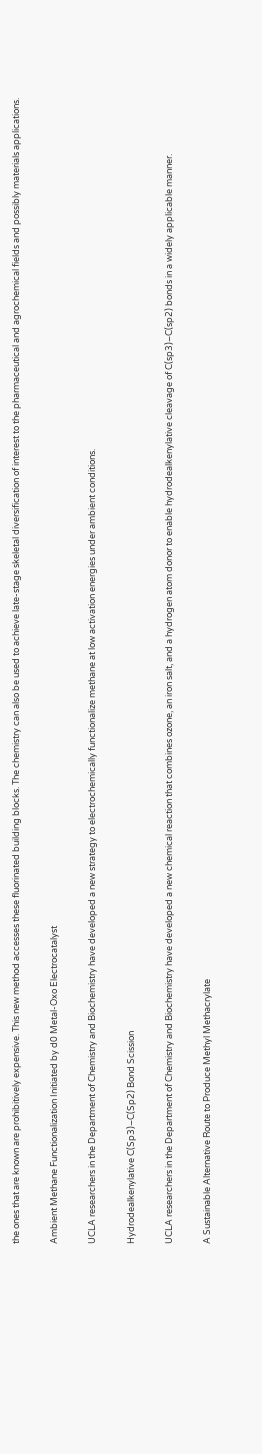the ones that are known are prohibitively expensive. This new method accesses these fluorinated building blocks. The chemistry can also be used to achieve late-stage skeletal diversification of interest to the pharmaceutical and agrochemical fields and possibly materials applications.

Ambient Methane Functionalization Initiated by d0 Metal-Oxo Electrocatalyst

UCLA researchers in the Department of Chemistry and Biochemistry have developed a new strategy to electrochemically functionalize methane at low activation energies under ambient conditions.

Hydrodealkenylative C(Sp3)–C(Sp2) Bond Scission

UCLA researchers in the Department of Chemistry and Biochemistry have developed a new chemical reaction that combines ozone, an iron salt, and a hydrogen atom donor to enable hydrodealkenylative cleavage of C(sp3)–C(sp2) bonds in a widely applicable manner.

A Sustainable Alternative Route to Produce Methyl Methacrylate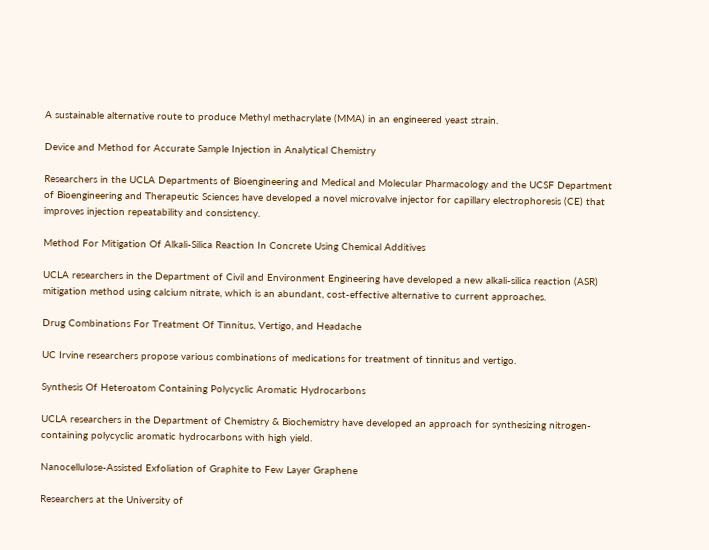A sustainable alternative route to produce Methyl methacrylate (MMA) in an engineered yeast strain.

Device and Method for Accurate Sample Injection in Analytical Chemistry

Researchers in the UCLA Departments of Bioengineering and Medical and Molecular Pharmacology and the UCSF Department of Bioengineering and Therapeutic Sciences have developed a novel microvalve injector for capillary electrophoresis (CE) that improves injection repeatability and consistency.

Method For Mitigation Of Alkali-Silica Reaction In Concrete Using Chemical Additives

UCLA researchers in the Department of Civil and Environment Engineering have developed a new alkali-silica reaction (ASR) mitigation method using calcium nitrate, which is an abundant, cost-effective alternative to current approaches.

Drug Combinations For Treatment Of Tinnitus, Vertigo, and Headache

UC Irvine researchers propose various combinations of medications for treatment of tinnitus and vertigo.

Synthesis Of Heteroatom Containing Polycyclic Aromatic Hydrocarbons

UCLA researchers in the Department of Chemistry & Biochemistry have developed an approach for synthesizing nitrogen-containing polycyclic aromatic hydrocarbons with high yield.

Nanocellulose-Assisted Exfoliation of Graphite to Few Layer Graphene

Researchers at the University of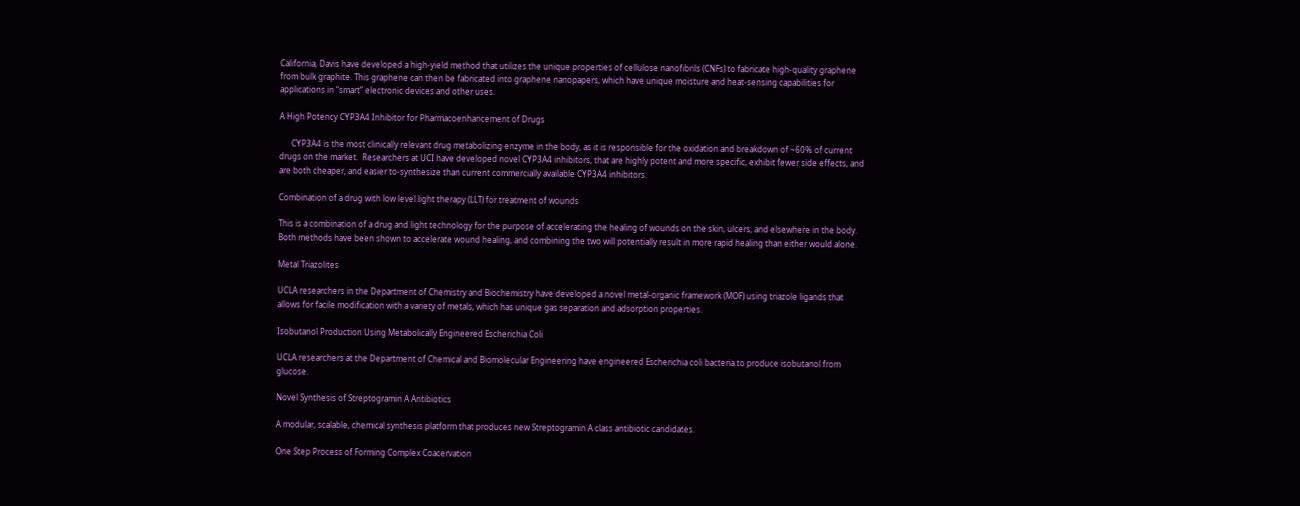California, Davis have developed a high-yield method that utilizes the unique properties of cellulose nanofibrils (CNFs) to fabricate high-quality graphene from bulk graphite. This graphene can then be fabricated into graphene nanopapers, which have unique moisture and heat-sensing capabilities for applications in “smart” electronic devices and other uses.

A High Potency CYP3A4 Inhibitor for Pharmacoenhancement of Drugs

      CYP3A4 is the most clinically relevant drug metabolizing enzyme in the body, as it is responsible for the oxidation and breakdown of ~60% of current drugs on the market.  Researchers at UCI have developed novel CYP3A4 inhibitors, that are highly potent and more specific, exhibit fewer side effects, and are both cheaper, and easier to-synthesize than current commercially available CYP3A4 inhibitors.

Combination of a drug with low level light therapy (LLT) for treatment of wounds

This is a combination of a drug and light technology for the purpose of accelerating the healing of wounds on the skin, ulcers, and elsewhere in the body. Both methods have been shown to accelerate wound healing, and combining the two will potentially result in more rapid healing than either would alone.

Metal Triazolites

UCLA researchers in the Department of Chemistry and Biochemistry have developed a novel metal-organic framework (MOF) using triazole ligands that allows for facile modification with a variety of metals, which has unique gas separation and adsorption properties.

Isobutanol Production Using Metabolically Engineered Escherichia Coli

UCLA researchers at the Department of Chemical and Biomolecular Engineering have engineered Escherichia coli bacteria to produce isobutanol from glucose.

Novel Synthesis of Streptogramin A Antibiotics

A modular, scalable, chemical synthesis platform that produces new Streptogramin A class antibiotic candidates.

One Step Process of Forming Complex Coacervation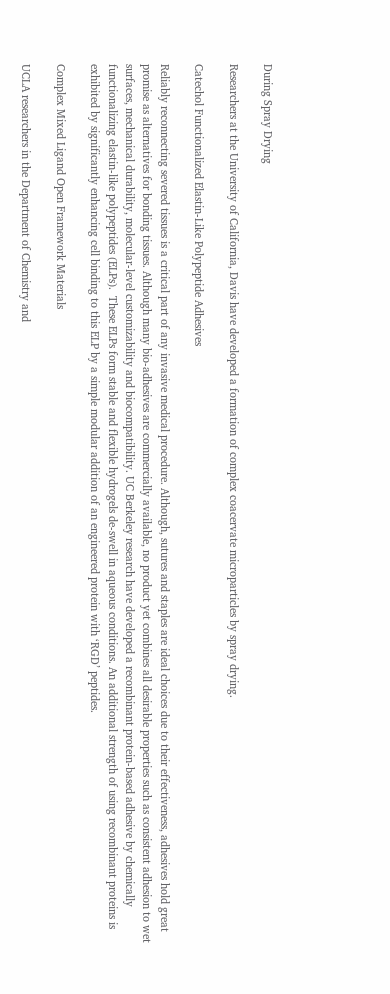During Spray Drying

Researchers at the University of California, Davis have developed a formation of complex coacervate microparticles by spray drying.

Catechol Functionalized Elastin-Like Polypeptide Adhesives

Reliably reconnecting severed tissues is a critical part of any invasive medical procedure. Although, sutures and staples are ideal choices due to their effectiveness, adhesives hold great promise as alternatives for bonding tissues. Although many bio-adhesives are commercially available, no product yet combines all desirable properties such as consistent adhesion to wet surfaces, mechanical durability, molecular-level customizability and biocompatibility. UC Berkeley research have developed a recombinant protein-based adhesive by chemically functionalizing elastin-like polypeptides (ELPs).  These ELPs form stable and flexible hydrogels de-swell in aqueous conditions. An additional strength of using recombinant proteins is exhibited by significantly enhancing cell binding to this ELP by a simple modular addition of an engineered protein with ‘RGD’ peptides.

Complex Mixed Ligand Open Framework Materials

UCLA researchers in the Department of Chemistry and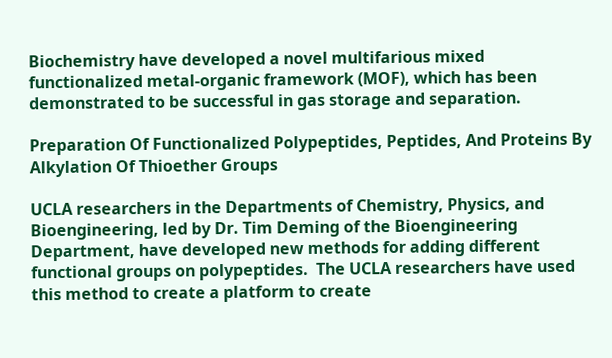Biochemistry have developed a novel multifarious mixed functionalized metal-organic framework (MOF), which has been demonstrated to be successful in gas storage and separation.

Preparation Of Functionalized Polypeptides, Peptides, And Proteins By Alkylation Of Thioether Groups

UCLA researchers in the Departments of Chemistry, Physics, and Bioengineering, led by Dr. Tim Deming of the Bioengineering Department, have developed new methods for adding different functional groups on polypeptides.  The UCLA researchers have used this method to create a platform to create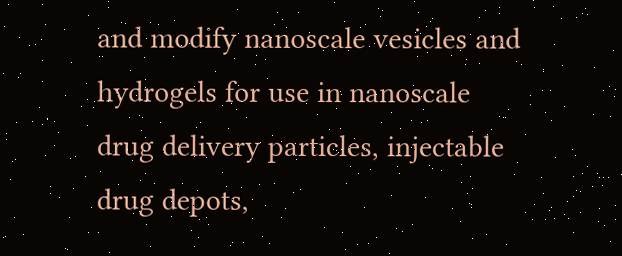and modify nanoscale vesicles and hydrogels for use in nanoscale drug delivery particles, injectable drug depots,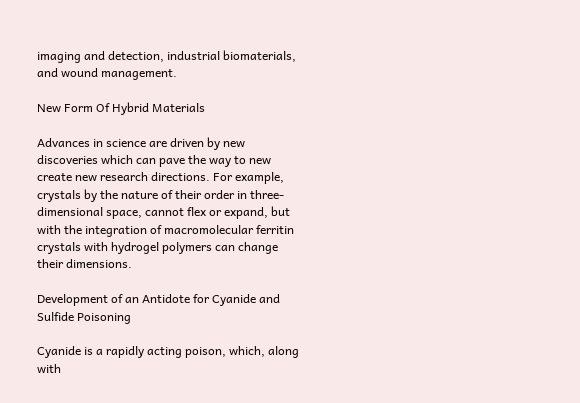imaging and detection, industrial biomaterials, and wound management.

New Form Of Hybrid Materials

Advances in science are driven by new discoveries which can pave the way to new create new research directions. For example, crystals by the nature of their order in three-dimensional space, cannot flex or expand, but with the integration of macromolecular ferritin crystals with hydrogel polymers can change their dimensions.

Development of an Antidote for Cyanide and Sulfide Poisoning

Cyanide is a rapidly acting poison, which, along with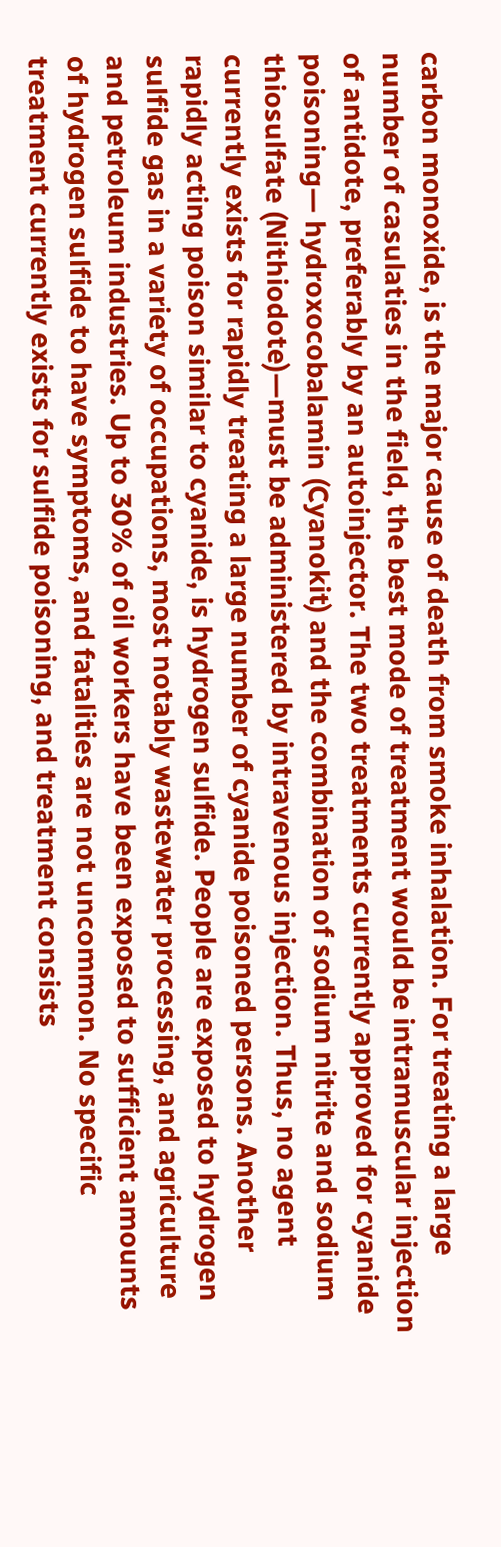carbon monoxide, is the major cause of death from smoke inhalation. For treating a large number of casulaties in the field, the best mode of treatment would be intramuscular injection of antidote, preferably by an autoinjector. The two treatments currently approved for cyanide poisoning— hydroxocobalamin (Cyanokit) and the combination of sodium nitrite and sodium thiosulfate (Nithiodote)—must be administered by intravenous injection. Thus, no agent currently exists for rapidly treating a large number of cyanide poisoned persons. Another rapidly acting poison similar to cyanide, is hydrogen sulfide. People are exposed to hydrogen sulfide gas in a variety of occupations, most notably wastewater processing, and agriculture and petroleum industries. Up to 30% of oil workers have been exposed to sufficient amounts of hydrogen sulfide to have symptoms, and fatalities are not uncommon. No specific treatment currently exists for sulfide poisoning, and treatment consists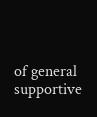of general supportive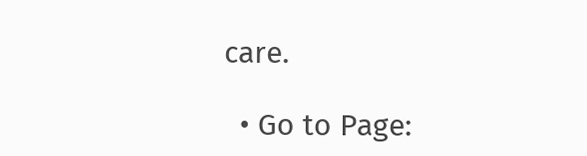care.

  • Go to Page: